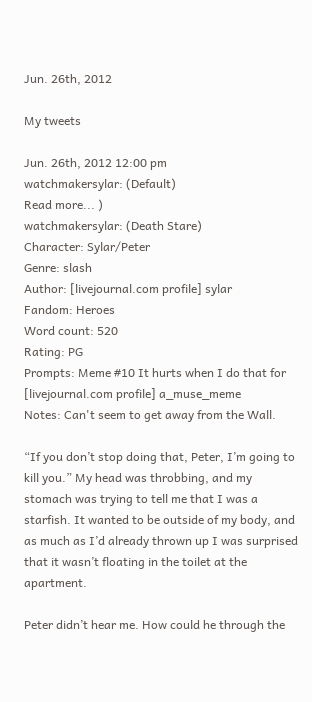Jun. 26th, 2012

My tweets

Jun. 26th, 2012 12:00 pm
watchmakersylar: (Default)
Read more... )
watchmakersylar: (Death Stare)
Character: Sylar/Peter
Genre: slash
Author: [livejournal.com profile] sylar
Fandom: Heroes
Word count: 520
Rating: PG
Prompts: Meme #10 It hurts when I do that for [livejournal.com profile] a_muse_meme
Notes: Can't seem to get away from the Wall.

“If you don’t stop doing that, Peter, I’m going to kill you.” My head was throbbing, and my stomach was trying to tell me that I was a starfish. It wanted to be outside of my body, and as much as I’d already thrown up I was surprised that it wasn’t floating in the toilet at the apartment.

Peter didn’t hear me. How could he through the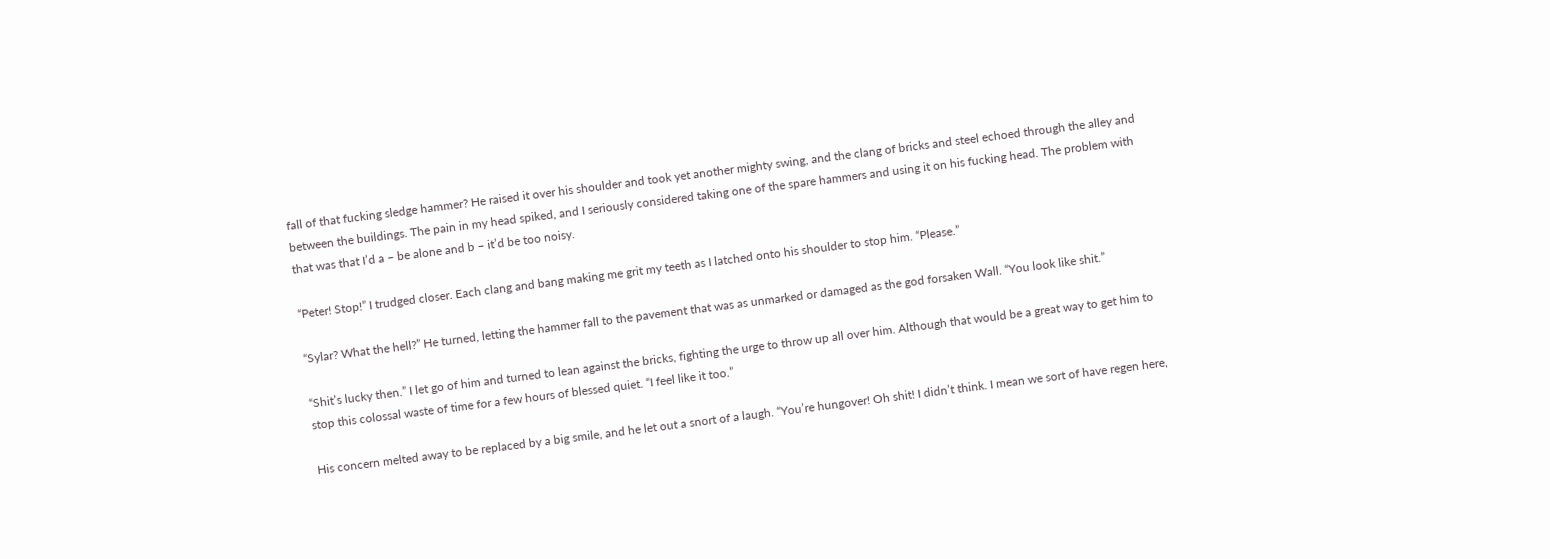fall of that fucking sledge hammer? He raised it over his shoulder and took yet another mighty swing, and the clang of bricks and steel echoed through the alley and between the buildings. The pain in my head spiked, and I seriously considered taking one of the spare hammers and using it on his fucking head. The problem with that was that I’d a – be alone and b – it’d be too noisy.

“Peter! Stop!” I trudged closer. Each clang and bang making me grit my teeth as I latched onto his shoulder to stop him. “Please.”

“Sylar? What the hell?” He turned, letting the hammer fall to the pavement that was as unmarked or damaged as the god forsaken Wall. “You look like shit.”

“Shit’s lucky then.” I let go of him and turned to lean against the bricks, fighting the urge to throw up all over him. Although that would be a great way to get him to stop this colossal waste of time for a few hours of blessed quiet. “I feel like it too.”

His concern melted away to be replaced by a big smile, and he let out a snort of a laugh. “You’re hungover! Oh shit! I didn’t think. I mean we sort of have regen here,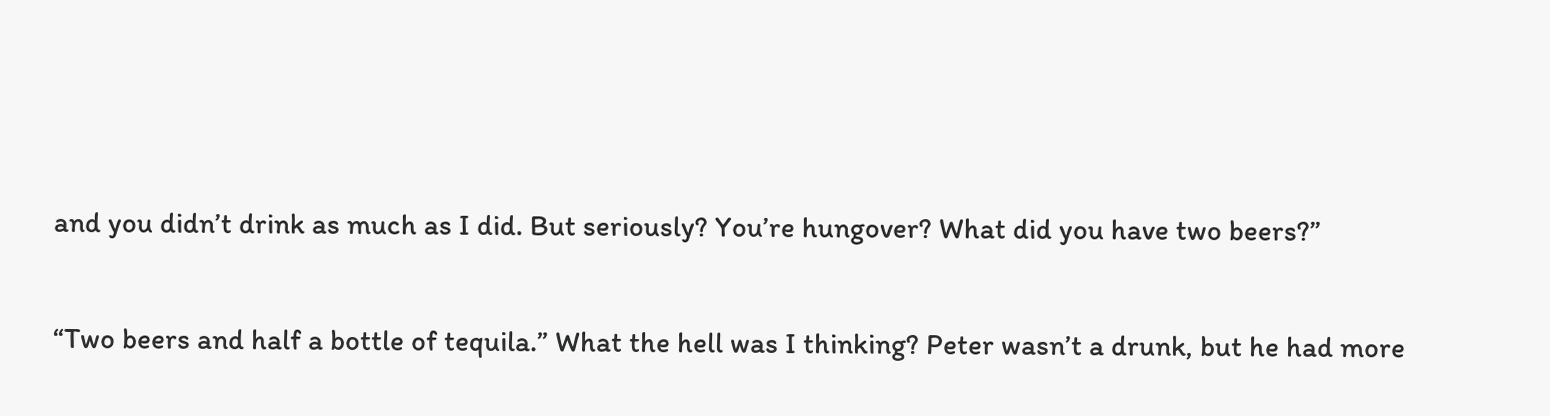and you didn’t drink as much as I did. But seriously? You’re hungover? What did you have two beers?”

“Two beers and half a bottle of tequila.” What the hell was I thinking? Peter wasn’t a drunk, but he had more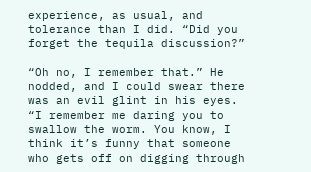experience, as usual, and tolerance than I did. “Did you forget the tequila discussion?”

“Oh no, I remember that.” He nodded, and I could swear there was an evil glint in his eyes. “I remember me daring you to swallow the worm. You know, I think it’s funny that someone who gets off on digging through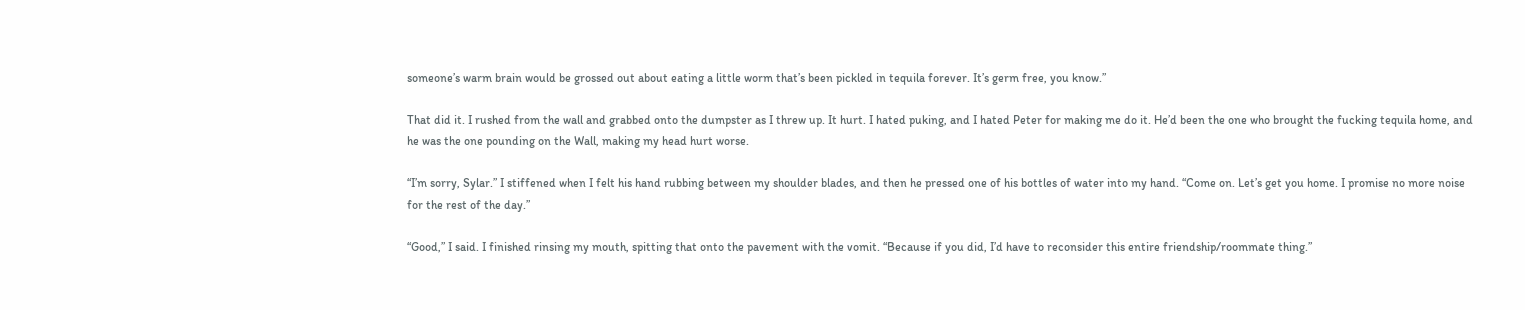someone’s warm brain would be grossed out about eating a little worm that’s been pickled in tequila forever. It’s germ free, you know.”

That did it. I rushed from the wall and grabbed onto the dumpster as I threw up. It hurt. I hated puking, and I hated Peter for making me do it. He’d been the one who brought the fucking tequila home, and he was the one pounding on the Wall, making my head hurt worse.

“I’m sorry, Sylar.” I stiffened when I felt his hand rubbing between my shoulder blades, and then he pressed one of his bottles of water into my hand. “Come on. Let’s get you home. I promise no more noise for the rest of the day.”

“Good,” I said. I finished rinsing my mouth, spitting that onto the pavement with the vomit. “Because if you did, I’d have to reconsider this entire friendship/roommate thing.”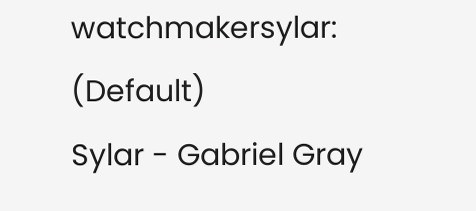watchmakersylar: (Default)
Sylar - Gabriel Gray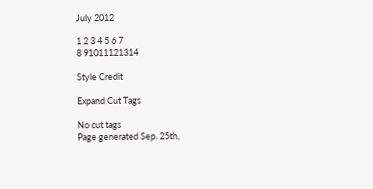July 2012

1 2 3 4 5 6 7
8 91011121314

Style Credit

Expand Cut Tags

No cut tags
Page generated Sep. 25th,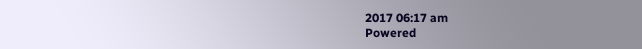2017 06:17 am
Powered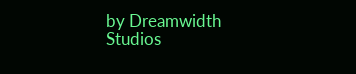by Dreamwidth Studios